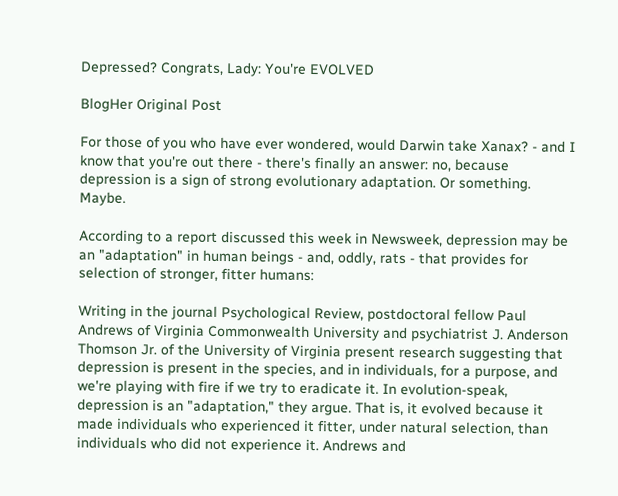Depressed? Congrats, Lady: You're EVOLVED

BlogHer Original Post

For those of you who have ever wondered, would Darwin take Xanax? - and I know that you're out there - there's finally an answer: no, because depression is a sign of strong evolutionary adaptation. Or something. Maybe.

According to a report discussed this week in Newsweek, depression may be an "adaptation" in human beings - and, oddly, rats - that provides for selection of stronger, fitter humans:

Writing in the journal Psychological Review, postdoctoral fellow Paul Andrews of Virginia Commonwealth University and psychiatrist J. Anderson Thomson Jr. of the University of Virginia present research suggesting that depression is present in the species, and in individuals, for a purpose, and we're playing with fire if we try to eradicate it. In evolution-speak, depression is an "adaptation," they argue. That is, it evolved because it made individuals who experienced it fitter, under natural selection, than individuals who did not experience it. Andrews and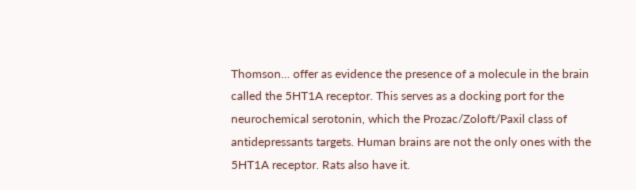Thomson... offer as evidence the presence of a molecule in the brain called the 5HT1A receptor. This serves as a docking port for the neurochemical serotonin, which the Prozac/Zoloft/Paxil class of antidepressants targets. Human brains are not the only ones with the 5HT1A receptor. Rats also have it.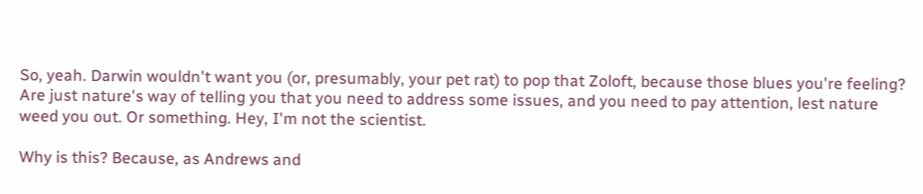So, yeah. Darwin wouldn't want you (or, presumably, your pet rat) to pop that Zoloft, because those blues you're feeling? Are just nature's way of telling you that you need to address some issues, and you need to pay attention, lest nature weed you out. Or something. Hey, I'm not the scientist.

Why is this? Because, as Andrews and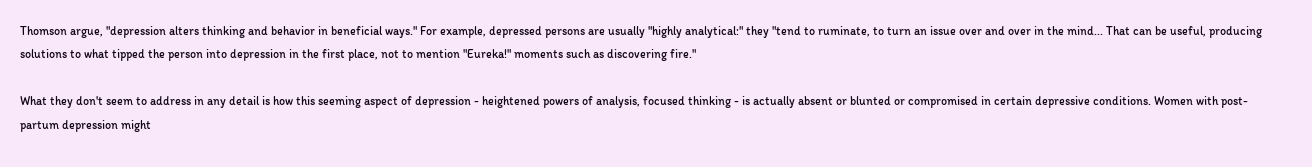Thomson argue, "depression alters thinking and behavior in beneficial ways." For example, depressed persons are usually "highly analytical:" they "tend to ruminate, to turn an issue over and over in the mind... That can be useful, producing solutions to what tipped the person into depression in the first place, not to mention "Eureka!" moments such as discovering fire."

What they don't seem to address in any detail is how this seeming aspect of depression - heightened powers of analysis, focused thinking - is actually absent or blunted or compromised in certain depressive conditions. Women with post-partum depression might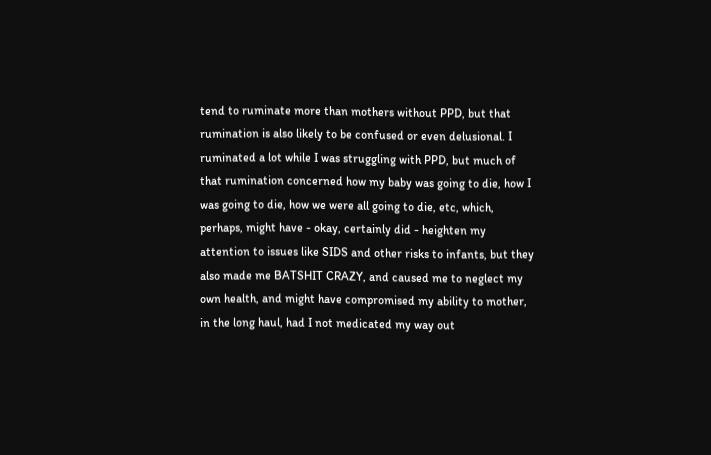tend to ruminate more than mothers without PPD, but that rumination is also likely to be confused or even delusional. I ruminated a lot while I was struggling with PPD, but much of that rumination concerned how my baby was going to die, how I was going to die, how we were all going to die, etc, which, perhaps, might have - okay, certainly did - heighten my attention to issues like SIDS and other risks to infants, but they also made me BATSHIT CRAZY, and caused me to neglect my own health, and might have compromised my ability to mother, in the long haul, had I not medicated my way out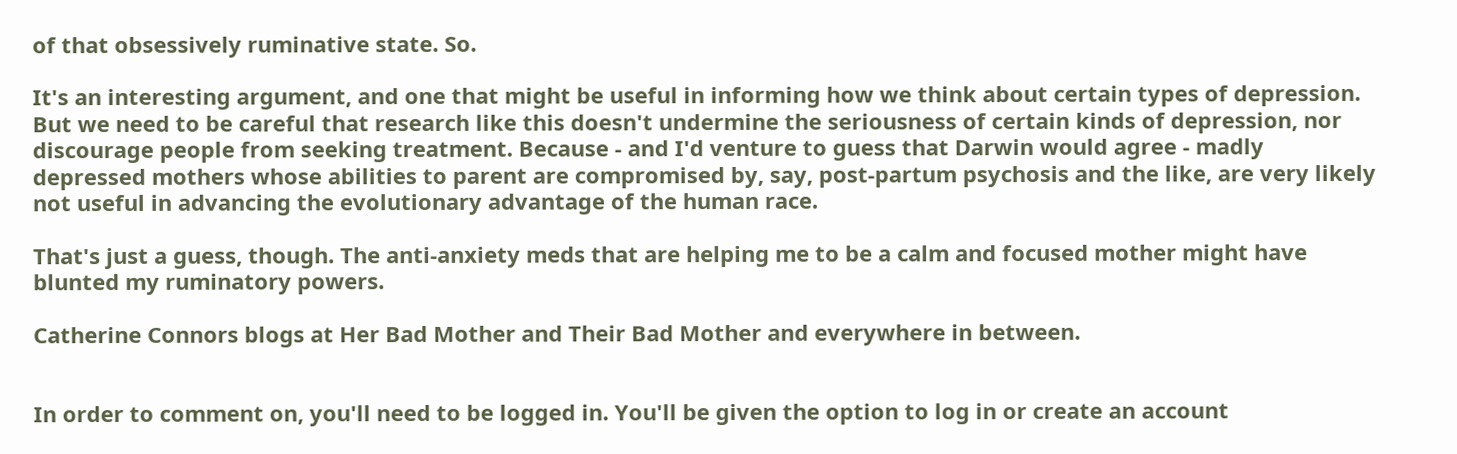of that obsessively ruminative state. So.

It's an interesting argument, and one that might be useful in informing how we think about certain types of depression. But we need to be careful that research like this doesn't undermine the seriousness of certain kinds of depression, nor discourage people from seeking treatment. Because - and I'd venture to guess that Darwin would agree - madly depressed mothers whose abilities to parent are compromised by, say, post-partum psychosis and the like, are very likely not useful in advancing the evolutionary advantage of the human race.

That's just a guess, though. The anti-anxiety meds that are helping me to be a calm and focused mother might have blunted my ruminatory powers.

Catherine Connors blogs at Her Bad Mother and Their Bad Mother and everywhere in between.


In order to comment on, you'll need to be logged in. You'll be given the option to log in or create an account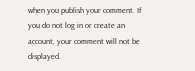when you publish your comment. If you do not log in or create an account, your comment will not be displayed.